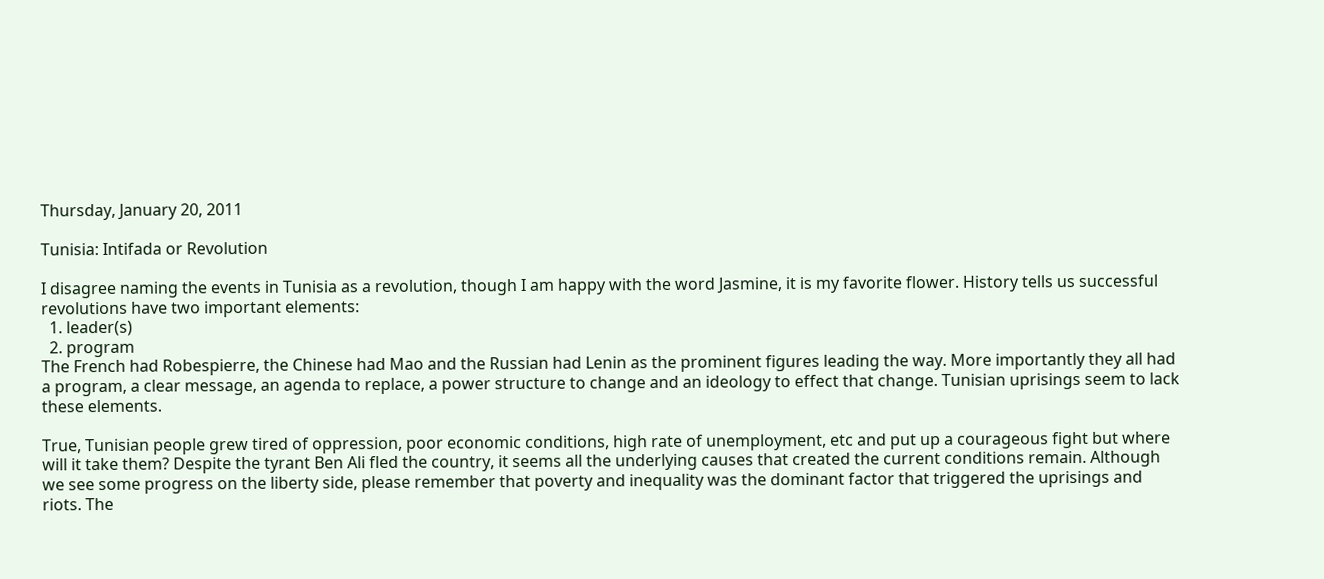Thursday, January 20, 2011

Tunisia: Intifada or Revolution

I disagree naming the events in Tunisia as a revolution, though I am happy with the word Jasmine, it is my favorite flower. History tells us successful revolutions have two important elements:
  1. leader(s)
  2. program
The French had Robespierre, the Chinese had Mao and the Russian had Lenin as the prominent figures leading the way. More importantly they all had a program, a clear message, an agenda to replace, a power structure to change and an ideology to effect that change. Tunisian uprisings seem to lack these elements.

True, Tunisian people grew tired of oppression, poor economic conditions, high rate of unemployment, etc and put up a courageous fight but where will it take them? Despite the tyrant Ben Ali fled the country, it seems all the underlying causes that created the current conditions remain. Although we see some progress on the liberty side, please remember that poverty and inequality was the dominant factor that triggered the uprisings and riots. The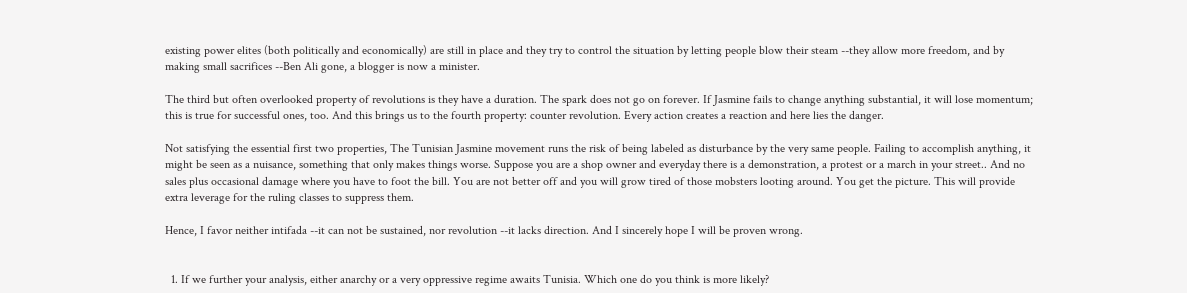existing power elites (both politically and economically) are still in place and they try to control the situation by letting people blow their steam --they allow more freedom, and by making small sacrifices --Ben Ali gone, a blogger is now a minister.

The third but often overlooked property of revolutions is they have a duration. The spark does not go on forever. If Jasmine fails to change anything substantial, it will lose momentum; this is true for successful ones, too. And this brings us to the fourth property: counter revolution. Every action creates a reaction and here lies the danger.

Not satisfying the essential first two properties, The Tunisian Jasmine movement runs the risk of being labeled as disturbance by the very same people. Failing to accomplish anything, it might be seen as a nuisance, something that only makes things worse. Suppose you are a shop owner and everyday there is a demonstration, a protest or a march in your street.. And no sales plus occasional damage where you have to foot the bill. You are not better off and you will grow tired of those mobsters looting around. You get the picture. This will provide extra leverage for the ruling classes to suppress them.

Hence, I favor neither intifada --it can not be sustained, nor revolution --it lacks direction. And I sincerely hope I will be proven wrong.


  1. If we further your analysis, either anarchy or a very oppressive regime awaits Tunisia. Which one do you think is more likely?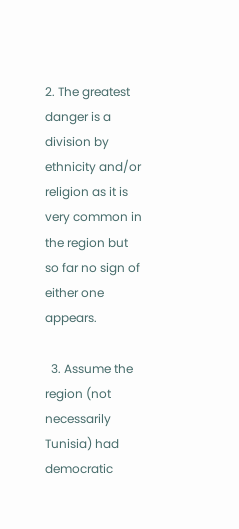2. The greatest danger is a division by ethnicity and/or religion as it is very common in the region but so far no sign of either one appears.

  3. Assume the region (not necessarily Tunisia) had democratic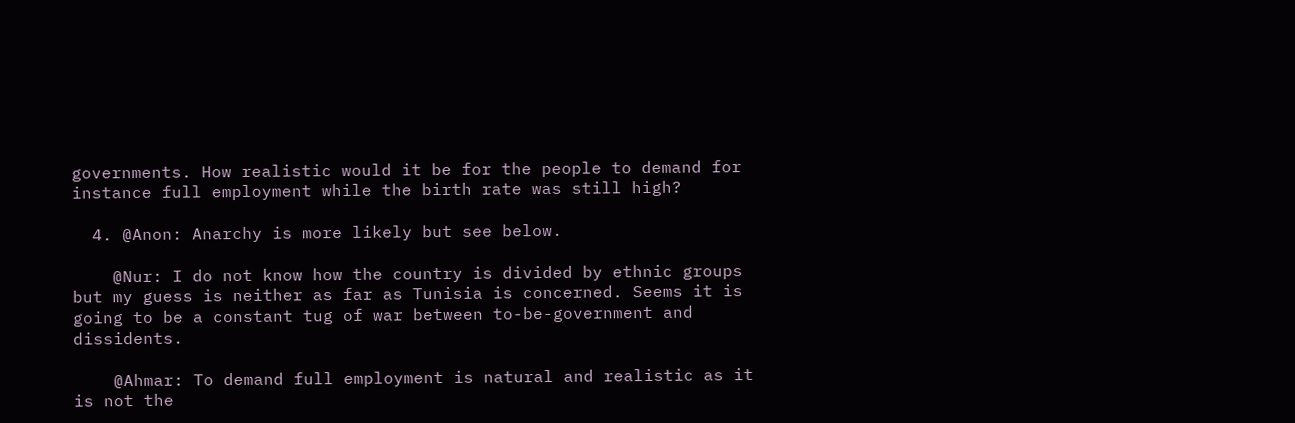governments. How realistic would it be for the people to demand for instance full employment while the birth rate was still high?

  4. @Anon: Anarchy is more likely but see below.

    @Nur: I do not know how the country is divided by ethnic groups but my guess is neither as far as Tunisia is concerned. Seems it is going to be a constant tug of war between to-be-government and dissidents.

    @Ahmar: To demand full employment is natural and realistic as it is not the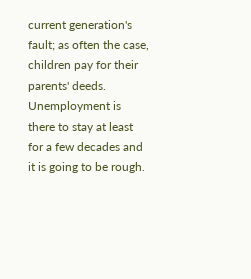current generation's fault; as often the case, children pay for their parents' deeds. Unemployment is there to stay at least for a few decades and it is going to be rough.